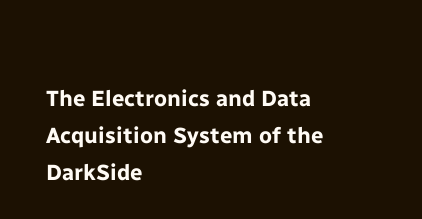The Electronics and Data Acquisition System of the DarkSide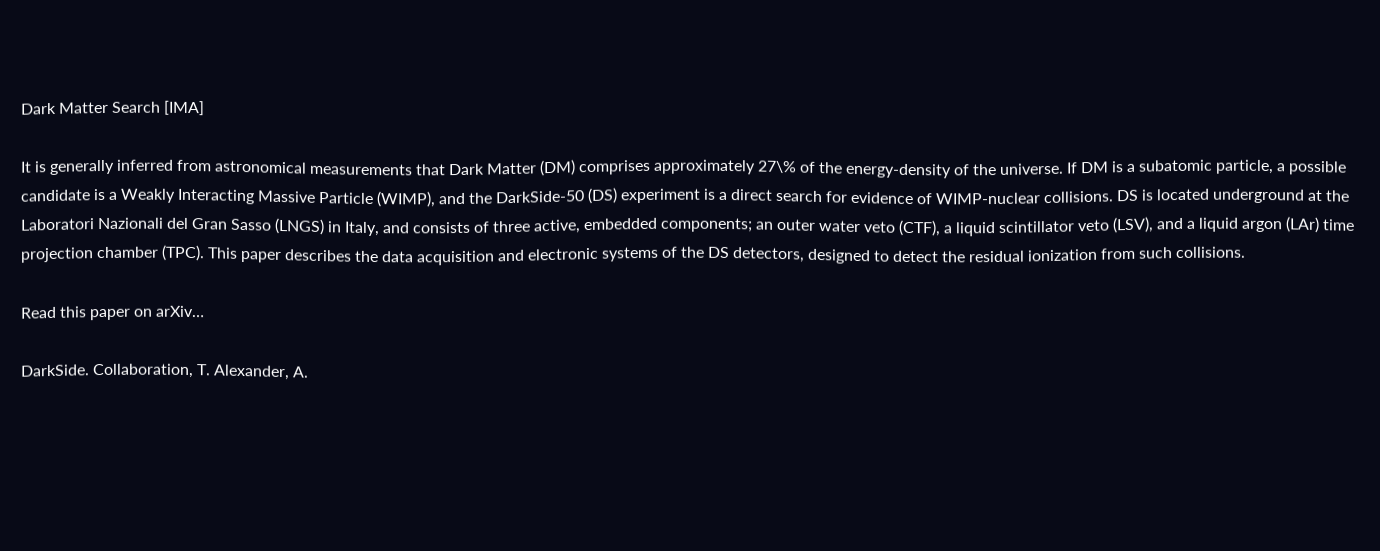Dark Matter Search [IMA]

It is generally inferred from astronomical measurements that Dark Matter (DM) comprises approximately 27\% of the energy-density of the universe. If DM is a subatomic particle, a possible candidate is a Weakly Interacting Massive Particle (WIMP), and the DarkSide-50 (DS) experiment is a direct search for evidence of WIMP-nuclear collisions. DS is located underground at the Laboratori Nazionali del Gran Sasso (LNGS) in Italy, and consists of three active, embedded components; an outer water veto (CTF), a liquid scintillator veto (LSV), and a liquid argon (LAr) time projection chamber (TPC). This paper describes the data acquisition and electronic systems of the DS detectors, designed to detect the residual ionization from such collisions.

Read this paper on arXiv…

DarkSide. Collaboration, T. Alexander, A.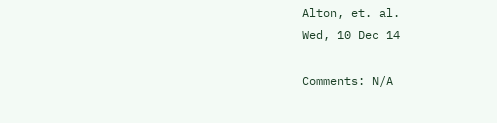Alton, et. al.
Wed, 10 Dec 14

Comments: N/A